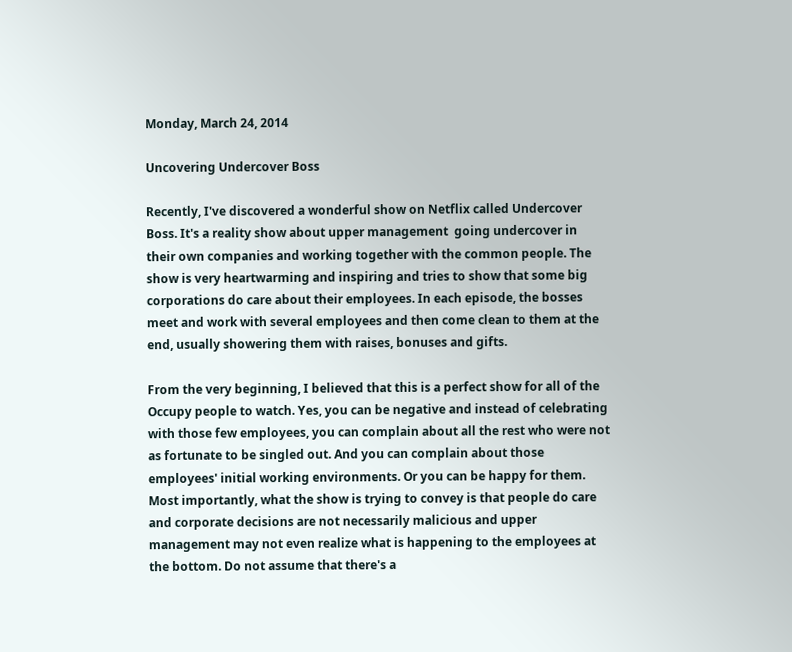Monday, March 24, 2014

Uncovering Undercover Boss

Recently, I've discovered a wonderful show on Netflix called Undercover Boss. It's a reality show about upper management  going undercover in their own companies and working together with the common people. The show is very heartwarming and inspiring and tries to show that some big corporations do care about their employees. In each episode, the bosses meet and work with several employees and then come clean to them at the end, usually showering them with raises, bonuses and gifts.

From the very beginning, I believed that this is a perfect show for all of the Occupy people to watch. Yes, you can be negative and instead of celebrating with those few employees, you can complain about all the rest who were not as fortunate to be singled out. And you can complain about those employees' initial working environments. Or you can be happy for them. Most importantly, what the show is trying to convey is that people do care and corporate decisions are not necessarily malicious and upper management may not even realize what is happening to the employees at the bottom. Do not assume that there's a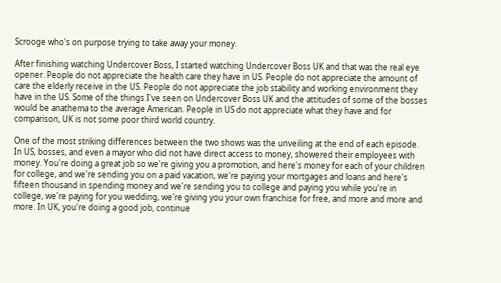Scrooge who's on purpose trying to take away your money.

After finishing watching Undercover Boss, I started watching Undercover Boss UK and that was the real eye opener. People do not appreciate the health care they have in US. People do not appreciate the amount of care the elderly receive in the US. People do not appreciate the job stability and working environment they have in the US. Some of the things I've seen on Undercover Boss UK and the attitudes of some of the bosses would be anathema to the average American. People in US do not appreciate what they have and for comparison, UK is not some poor third world country.

One of the most striking differences between the two shows was the unveiling at the end of each episode. In US, bosses, and even a mayor who did not have direct access to money, showered their employees with money. You're doing a great job so we're giving you a promotion, and here's money for each of your children for college, and we're sending you on a paid vacation, we're paying your mortgages and loans and here's fifteen thousand in spending money and we're sending you to college and paying you while you're in college, we're paying for you wedding, we're giving you your own franchise for free, and more and more and more. In UK, you're doing a good job, continue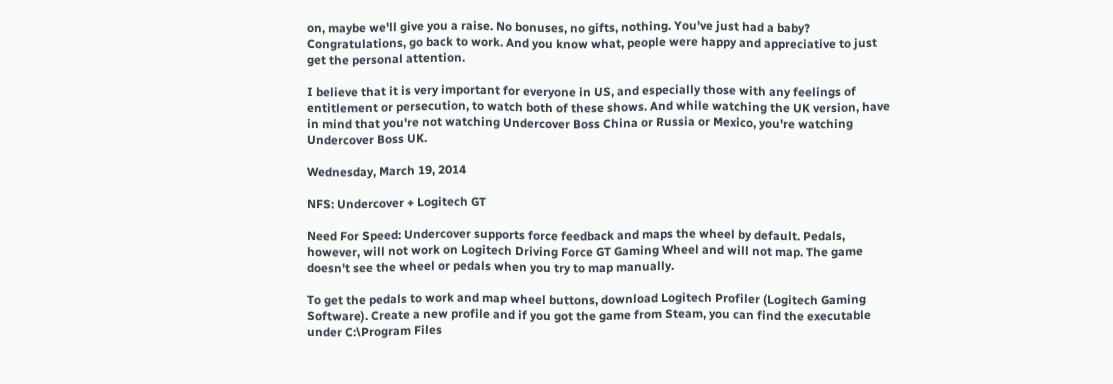on, maybe we'll give you a raise. No bonuses, no gifts, nothing. You've just had a baby? Congratulations, go back to work. And you know what, people were happy and appreciative to just get the personal attention.

I believe that it is very important for everyone in US, and especially those with any feelings of entitlement or persecution, to watch both of these shows. And while watching the UK version, have in mind that you're not watching Undercover Boss China or Russia or Mexico, you're watching Undercover Boss UK.

Wednesday, March 19, 2014

NFS: Undercover + Logitech GT

Need For Speed: Undercover supports force feedback and maps the wheel by default. Pedals, however, will not work on Logitech Driving Force GT Gaming Wheel and will not map. The game doesn't see the wheel or pedals when you try to map manually.

To get the pedals to work and map wheel buttons, download Logitech Profiler (Logitech Gaming Software). Create a new profile and if you got the game from Steam, you can find the executable under C:\Program Files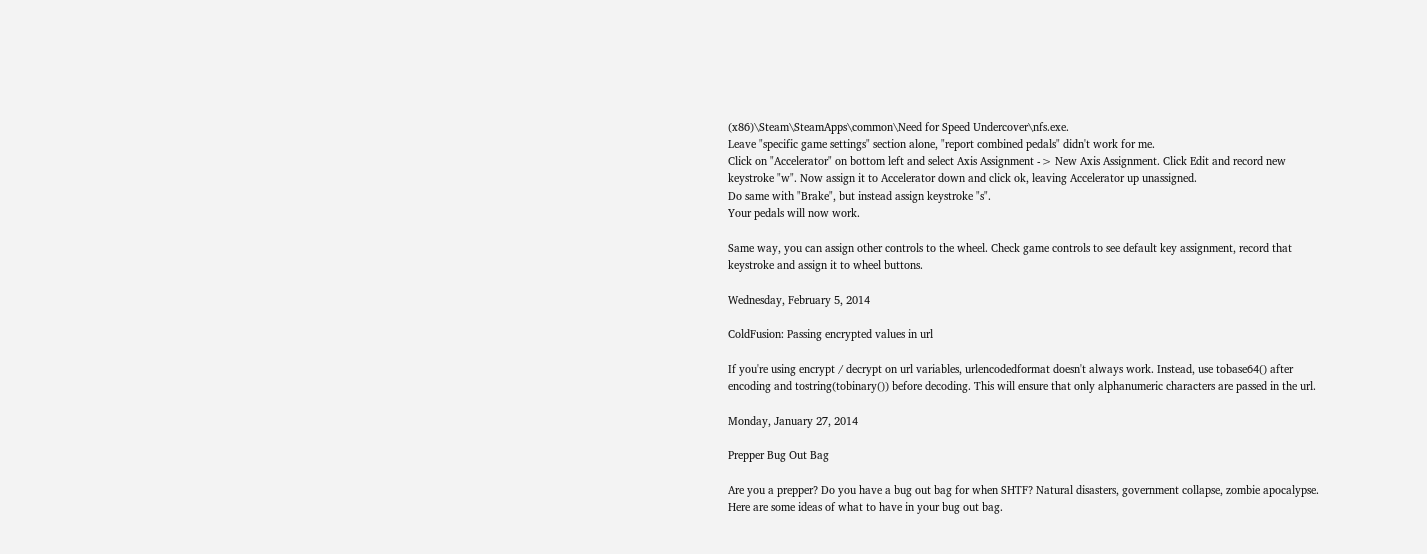(x86)\Steam\SteamApps\common\Need for Speed Undercover\nfs.exe.
Leave "specific game settings" section alone, "report combined pedals" didn't work for me.
Click on "Accelerator" on bottom left and select Axis Assignment -> New Axis Assignment. Click Edit and record new keystroke "w". Now assign it to Accelerator down and click ok, leaving Accelerator up unassigned.
Do same with "Brake", but instead assign keystroke "s".
Your pedals will now work.

Same way, you can assign other controls to the wheel. Check game controls to see default key assignment, record that keystroke and assign it to wheel buttons.

Wednesday, February 5, 2014

ColdFusion: Passing encrypted values in url

If you're using encrypt / decrypt on url variables, urlencodedformat doesn't always work. Instead, use tobase64() after encoding and tostring(tobinary()) before decoding. This will ensure that only alphanumeric characters are passed in the url.

Monday, January 27, 2014

Prepper Bug Out Bag

Are you a prepper? Do you have a bug out bag for when SHTF? Natural disasters, government collapse, zombie apocalypse. Here are some ideas of what to have in your bug out bag.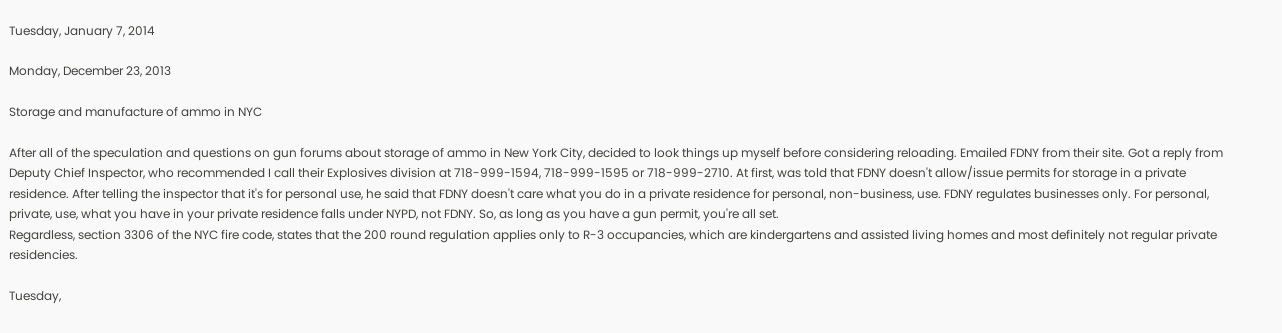Tuesday, January 7, 2014

Monday, December 23, 2013

Storage and manufacture of ammo in NYC

After all of the speculation and questions on gun forums about storage of ammo in New York City, decided to look things up myself before considering reloading. Emailed FDNY from their site. Got a reply from Deputy Chief Inspector, who recommended I call their Explosives division at 718-999-1594, 718-999-1595 or 718-999-2710. At first, was told that FDNY doesn't allow/issue permits for storage in a private residence. After telling the inspector that it's for personal use, he said that FDNY doesn't care what you do in a private residence for personal, non-business, use. FDNY regulates businesses only. For personal, private, use, what you have in your private residence falls under NYPD, not FDNY. So, as long as you have a gun permit, you're all set.
Regardless, section 3306 of the NYC fire code, states that the 200 round regulation applies only to R-3 occupancies, which are kindergartens and assisted living homes and most definitely not regular private residencies.

Tuesday,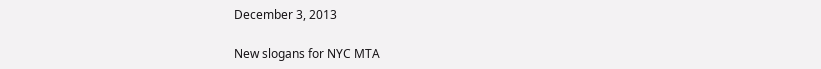December 3, 2013

New slogans for NYC MTA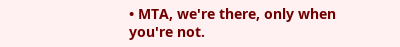• MTA, we're there, only when you're not.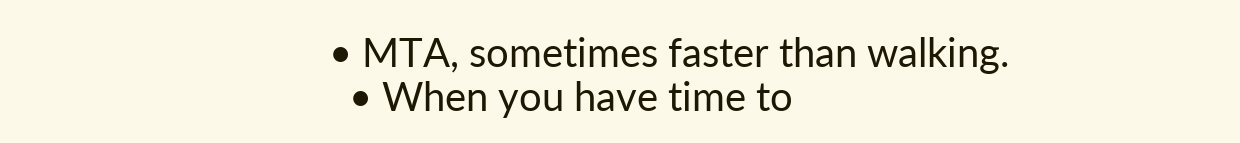• MTA, sometimes faster than walking.
  • When you have time to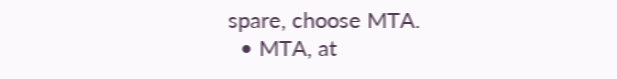spare, choose MTA.
  • MTA, at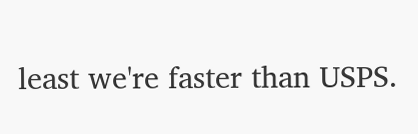least we're faster than USPS.